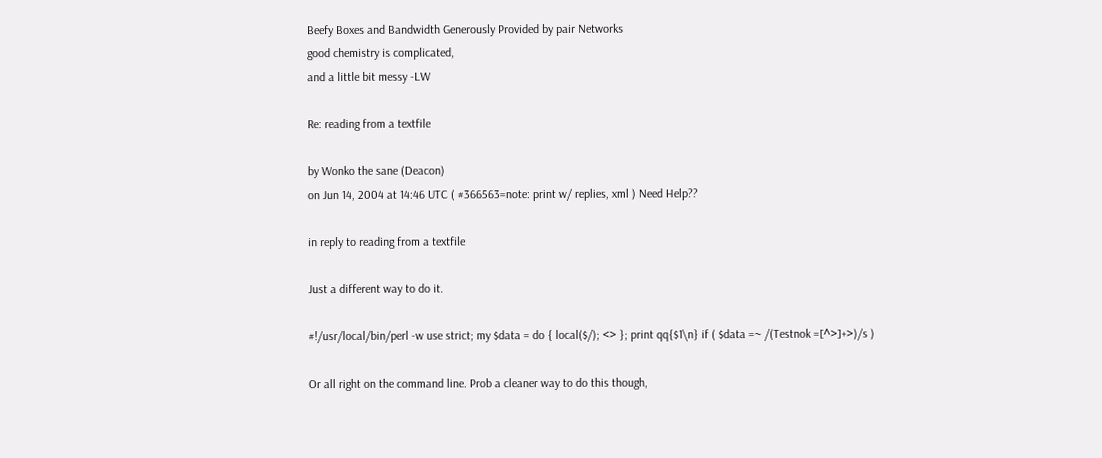Beefy Boxes and Bandwidth Generously Provided by pair Networks
good chemistry is complicated,
and a little bit messy -LW

Re: reading from a textfile

by Wonko the sane (Deacon)
on Jun 14, 2004 at 14:46 UTC ( #366563=note: print w/ replies, xml ) Need Help??

in reply to reading from a textfile

Just a different way to do it.

#!/usr/local/bin/perl -w use strict; my $data = do { local($/); <> }; print qq{$1\n} if ( $data =~ /(Testnok =[^>]+>)/s )

Or all right on the command line. Prob a cleaner way to do this though,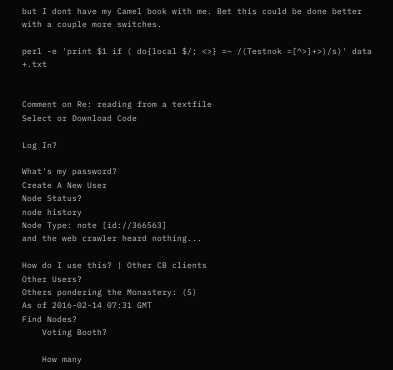but I dont have my Camel book with me. Bet this could be done better with a couple more switches.

perl -e 'print $1 if ( do{local $/; <>} =~ /(Testnok =[^>]+>)/s)' data +.txt


Comment on Re: reading from a textfile
Select or Download Code

Log In?

What's my password?
Create A New User
Node Status?
node history
Node Type: note [id://366563]
and the web crawler heard nothing...

How do I use this? | Other CB clients
Other Users?
Others pondering the Monastery: (5)
As of 2016-02-14 07:31 GMT
Find Nodes?
    Voting Booth?

    How many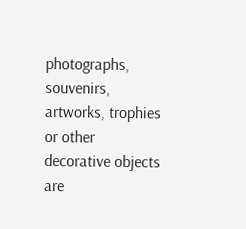photographs, souvenirs, artworks, trophies or other decorative objects are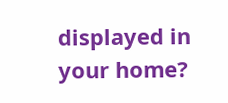displayed in your home?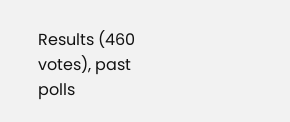Results (460 votes), past polls